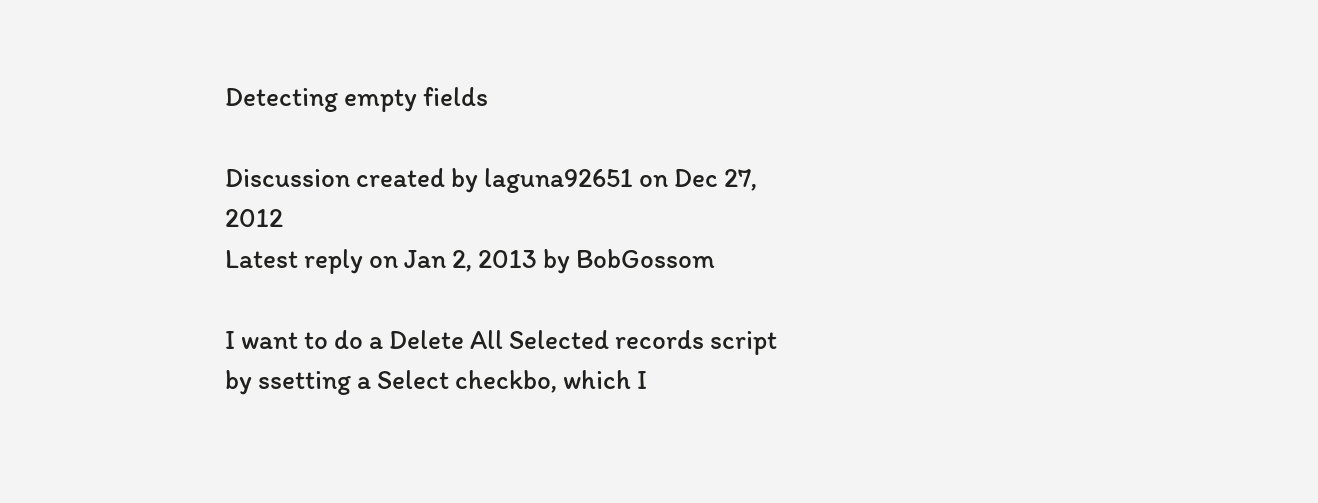Detecting empty fields

Discussion created by laguna92651 on Dec 27, 2012
Latest reply on Jan 2, 2013 by BobGossom

I want to do a Delete All Selected records script by ssetting a Select checkbo, which I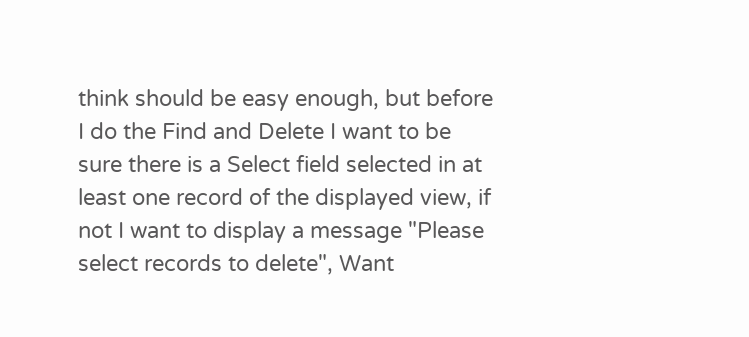think should be easy enough, but before I do the Find and Delete I want to be sure there is a Select field selected in at least one record of the displayed view, if not I want to display a message "Please select records to delete", Want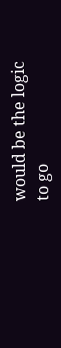would be the logic to go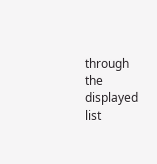through the displayed list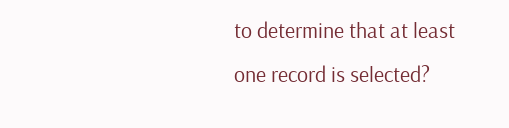to determine that at least one record is selected?